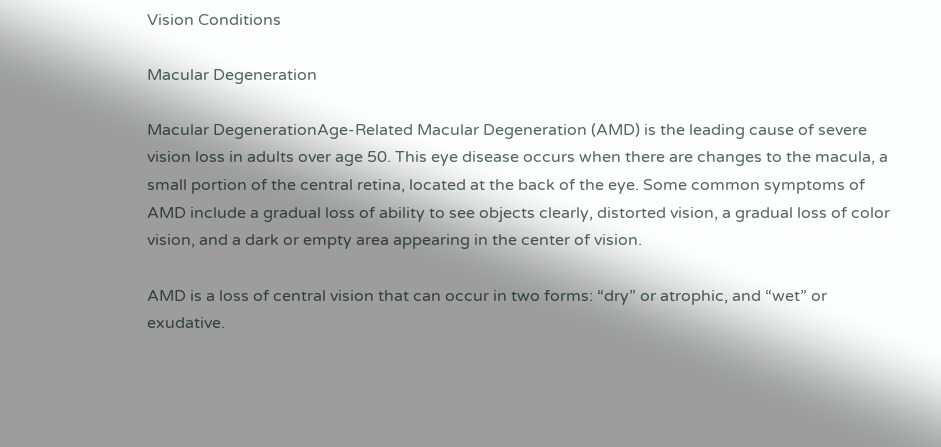Vision Conditions

Macular Degeneration

Macular DegenerationAge-Related Macular Degeneration (AMD) is the leading cause of severe vision loss in adults over age 50. This eye disease occurs when there are changes to the macula, a small portion of the central retina, located at the back of the eye. Some common symptoms of AMD include a gradual loss of ability to see objects clearly, distorted vision, a gradual loss of color vision, and a dark or empty area appearing in the center of vision.

AMD is a loss of central vision that can occur in two forms: “dry” or atrophic, and “wet” or exudative.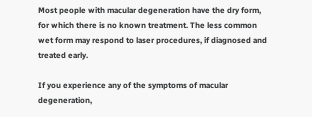Most people with macular degeneration have the dry form, for which there is no known treatment. The less common wet form may respond to laser procedures, if diagnosed and treated early.

If you experience any of the symptoms of macular degeneration,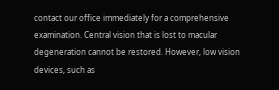contact our office immediately for a comprehensive examination. Central vision that is lost to macular degeneration cannot be restored. However, low vision devices, such as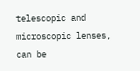telescopic and microscopic lenses, can be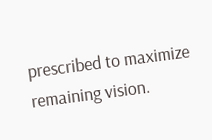prescribed to maximize remaining vision.